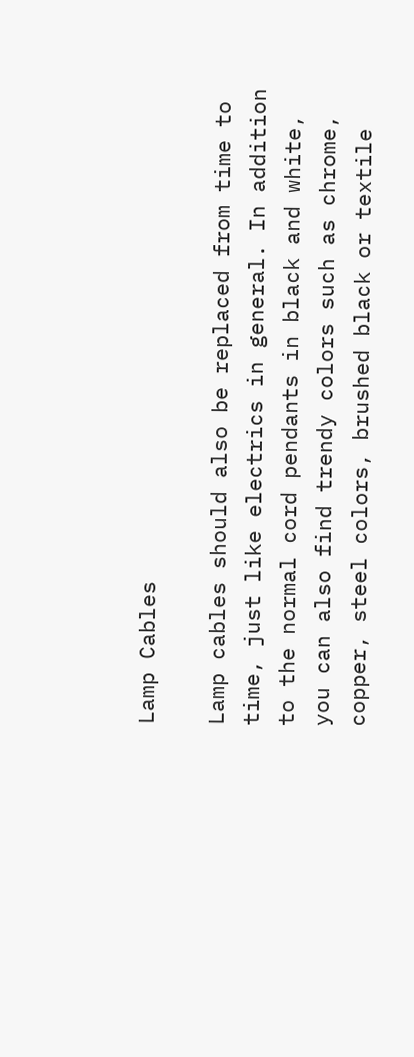Lamp Cables

Lamp cables should also be replaced from time to time, just like electrics in general. In addition to the normal cord pendants in black and white, you can also find trendy colors such as chrome, copper, steel colors, brushed black or textile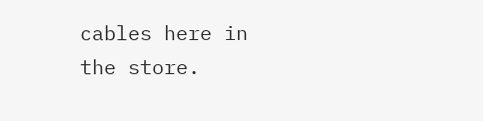cables here in the store.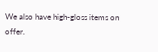We also have high-gloss items on offer.